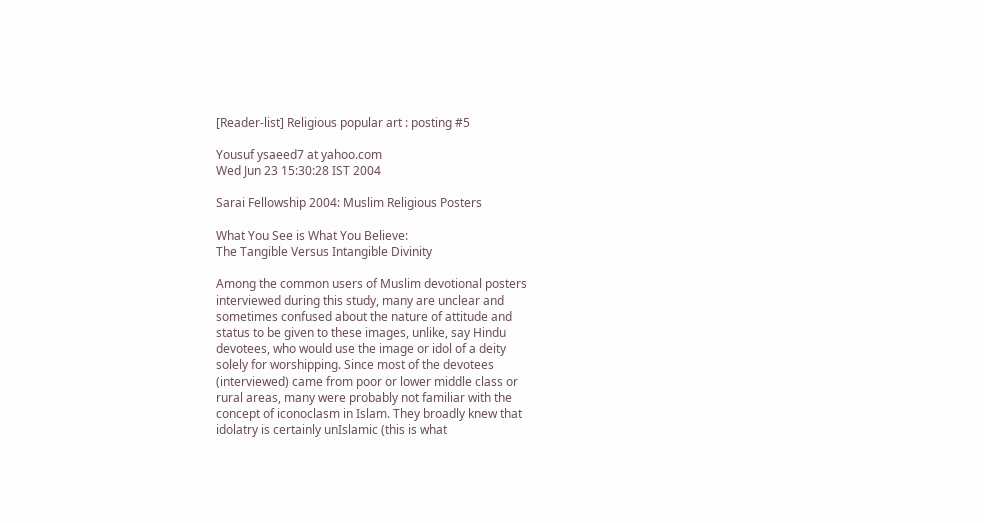[Reader-list] Religious popular art : posting #5

Yousuf ysaeed7 at yahoo.com
Wed Jun 23 15:30:28 IST 2004

Sarai Fellowship 2004: Muslim Religious Posters

What You See is What You Believe:
The Tangible Versus Intangible Divinity

Among the common users of Muslim devotional posters
interviewed during this study, many are unclear and
sometimes confused about the nature of attitude and
status to be given to these images, unlike, say Hindu
devotees, who would use the image or idol of a deity
solely for worshipping. Since most of the devotees
(interviewed) came from poor or lower middle class or
rural areas, many were probably not familiar with the
concept of iconoclasm in Islam. They broadly knew that
idolatry is certainly unIslamic (this is what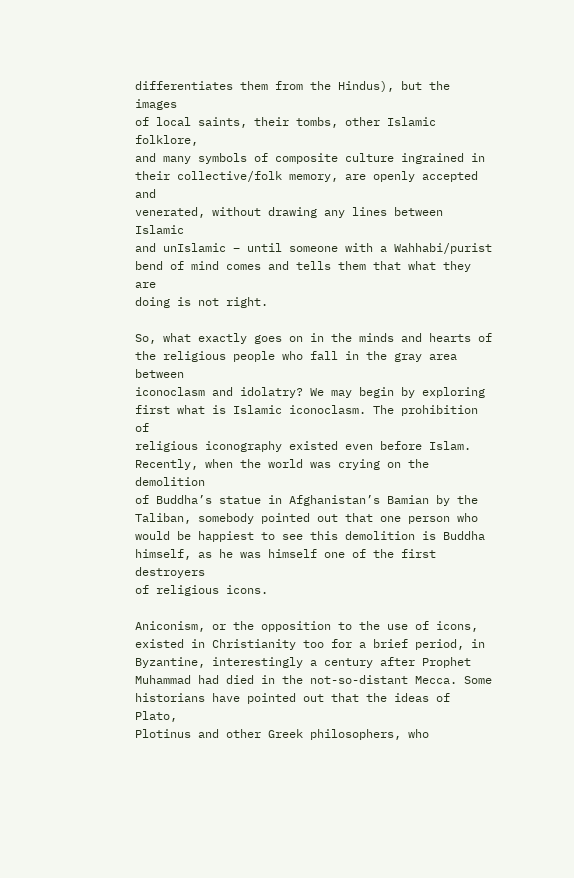differentiates them from the Hindus), but the images
of local saints, their tombs, other Islamic folklore,
and many symbols of composite culture ingrained in
their collective/folk memory, are openly accepted and
venerated, without drawing any lines between Islamic
and unIslamic – until someone with a Wahhabi/purist
bend of mind comes and tells them that what they are
doing is not right.

So, what exactly goes on in the minds and hearts of
the religious people who fall in the gray area between
iconoclasm and idolatry? We may begin by exploring
first what is Islamic iconoclasm. The prohibition of
religious iconography existed even before Islam.
Recently, when the world was crying on the demolition
of Buddha’s statue in Afghanistan’s Bamian by the
Taliban, somebody pointed out that one person who
would be happiest to see this demolition is Buddha
himself, as he was himself one of the first destroyers
of religious icons.

Aniconism, or the opposition to the use of icons,
existed in Christianity too for a brief period, in
Byzantine, interestingly a century after Prophet
Muhammad had died in the not-so-distant Mecca. Some
historians have pointed out that the ideas of Plato,
Plotinus and other Greek philosophers, who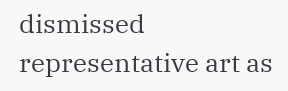dismissed
representative art as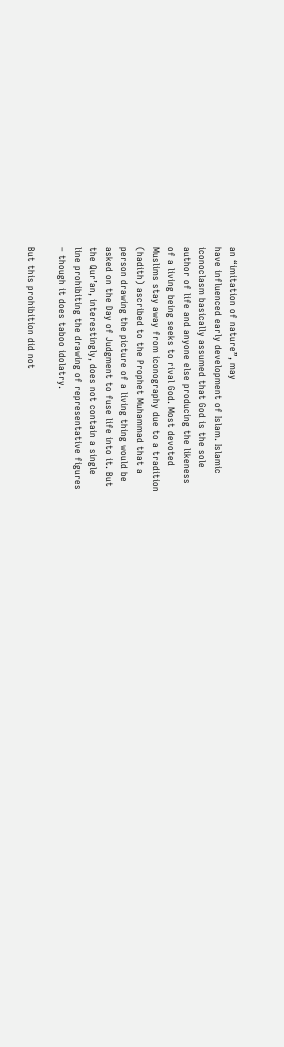an “imitation of nature”, may
have influenced early development of Islam. Islamic
iconoclasm basically assumed that God is the sole
author of life and anyone else producing the likeness
of a living being seeks to rival God. Most devoted
Muslims stay away from iconography due to a tradition
(hadith) ascribed to the Prophet Muhammad that a
person drawing the picture of a living thing would be
asked on the Day of Judgment to fuse life into it. But
the Qur’an, interestingly, does not contain a single
line prohibiting the drawing of representative figures
– though it does taboo idolatry.

But this prohibition did not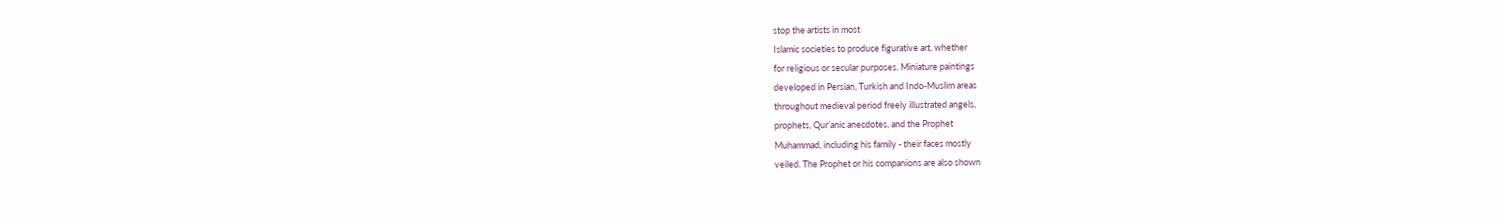stop the artists in most
Islamic societies to produce figurative art, whether
for religious or secular purposes. Miniature paintings
developed in Persian, Turkish and Indo-Muslim areas
throughout medieval period freely illustrated angels,
prophets, Qur’anic anecdotes, and the Prophet
Muhammad, including his family - their faces mostly
veiled. The Prophet or his companions are also shown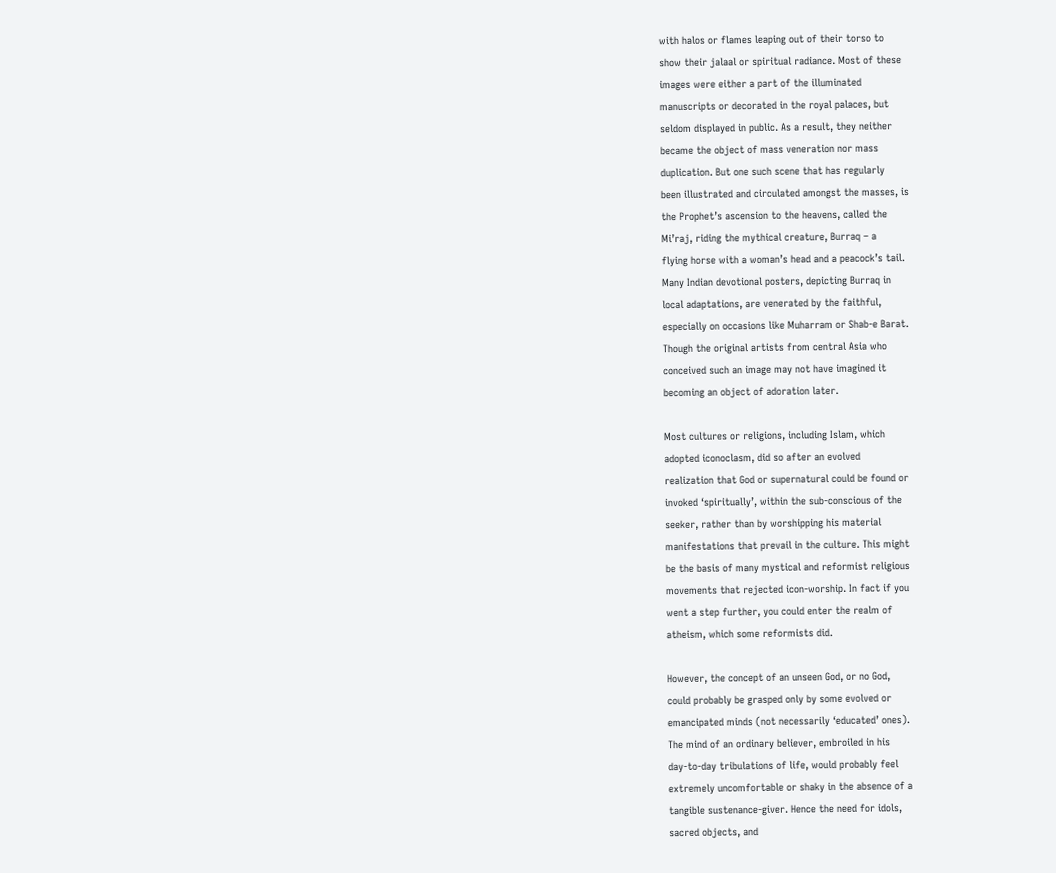with halos or flames leaping out of their torso to
show their jalaal or spiritual radiance. Most of these
images were either a part of the illuminated
manuscripts or decorated in the royal palaces, but
seldom displayed in public. As a result, they neither
became the object of mass veneration nor mass
duplication. But one such scene that has regularly
been illustrated and circulated amongst the masses, is
the Prophet’s ascension to the heavens, called the
Mi’raj, riding the mythical creature, Burraq – a
flying horse with a woman’s head and a peacock’s tail.
Many Indian devotional posters, depicting Burraq in
local adaptations, are venerated by the faithful,
especially on occasions like Muharram or Shab-e Barat.
Though the original artists from central Asia who
conceived such an image may not have imagined it
becoming an object of adoration later.

Most cultures or religions, including Islam, which
adopted iconoclasm, did so after an evolved
realization that God or supernatural could be found or
invoked ‘spiritually’, within the sub-conscious of the
seeker, rather than by worshipping his material
manifestations that prevail in the culture. This might
be the basis of many mystical and reformist religious
movements that rejected icon-worship. In fact if you
went a step further, you could enter the realm of
atheism, which some reformists did.

However, the concept of an unseen God, or no God,
could probably be grasped only by some evolved or
emancipated minds (not necessarily ‘educated’ ones).
The mind of an ordinary believer, embroiled in his
day-to-day tribulations of life, would probably feel
extremely uncomfortable or shaky in the absence of a
tangible sustenance-giver. Hence the need for idols,
sacred objects, and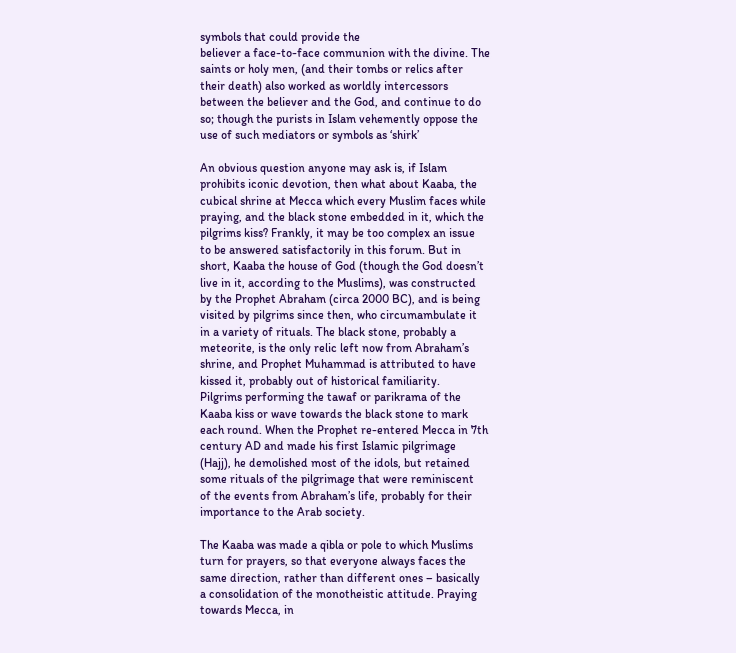symbols that could provide the
believer a face-to-face communion with the divine. The
saints or holy men, (and their tombs or relics after
their death) also worked as worldly intercessors
between the believer and the God, and continue to do
so; though the purists in Islam vehemently oppose the
use of such mediators or symbols as ‘shirk’

An obvious question anyone may ask is, if Islam
prohibits iconic devotion, then what about Kaaba, the
cubical shrine at Mecca which every Muslim faces while
praying, and the black stone embedded in it, which the
pilgrims kiss? Frankly, it may be too complex an issue
to be answered satisfactorily in this forum. But in
short, Kaaba the house of God (though the God doesn’t
live in it, according to the Muslims), was constructed
by the Prophet Abraham (circa 2000 BC), and is being
visited by pilgrims since then, who circumambulate it
in a variety of rituals. The black stone, probably a
meteorite, is the only relic left now from Abraham’s
shrine, and Prophet Muhammad is attributed to have
kissed it, probably out of historical familiarity.
Pilgrims performing the tawaf or parikrama of the
Kaaba kiss or wave towards the black stone to mark
each round. When the Prophet re-entered Mecca in 7th
century AD and made his first Islamic pilgrimage
(Hajj), he demolished most of the idols, but retained
some rituals of the pilgrimage that were reminiscent
of the events from Abraham’s life, probably for their
importance to the Arab society.

The Kaaba was made a qibla or pole to which Muslims
turn for prayers, so that everyone always faces the
same direction, rather than different ones – basically
a consolidation of the monotheistic attitude. Praying
towards Mecca, in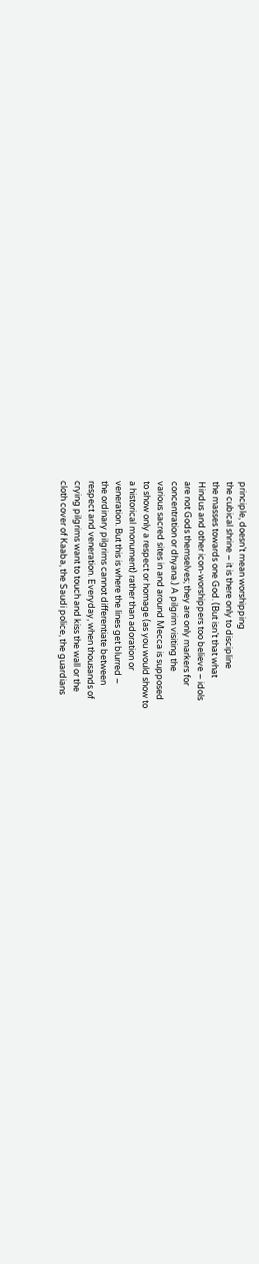principle, doesn’t mean worshipping
the cubical shrine – it is there only to discipline
the masses towards one God. (But isn’t that what
Hindus and other icon-worshippers too believe – idols
are not Gods themselves; they are only markers for
concentration or dhyana.) A pilgrim visiting the
various sacred sites in and around Mecca is supposed
to show only a respect or homage (as you would show to
a historical monument) rather than adoration or
veneration. But this is where the lines get blurred –
the ordinary pilgrims cannot differentiate between
respect and veneration. Everyday, when thousands of
crying pilgrims want to touch and kiss the wall or the
cloth cover of Kaaba, the Saudi police, the guardians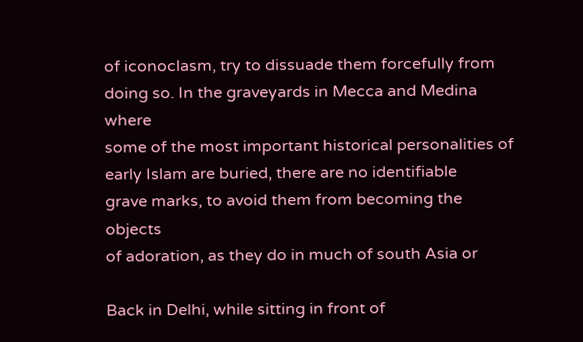of iconoclasm, try to dissuade them forcefully from
doing so. In the graveyards in Mecca and Medina where
some of the most important historical personalities of
early Islam are buried, there are no identifiable
grave marks, to avoid them from becoming the objects
of adoration, as they do in much of south Asia or

Back in Delhi, while sitting in front of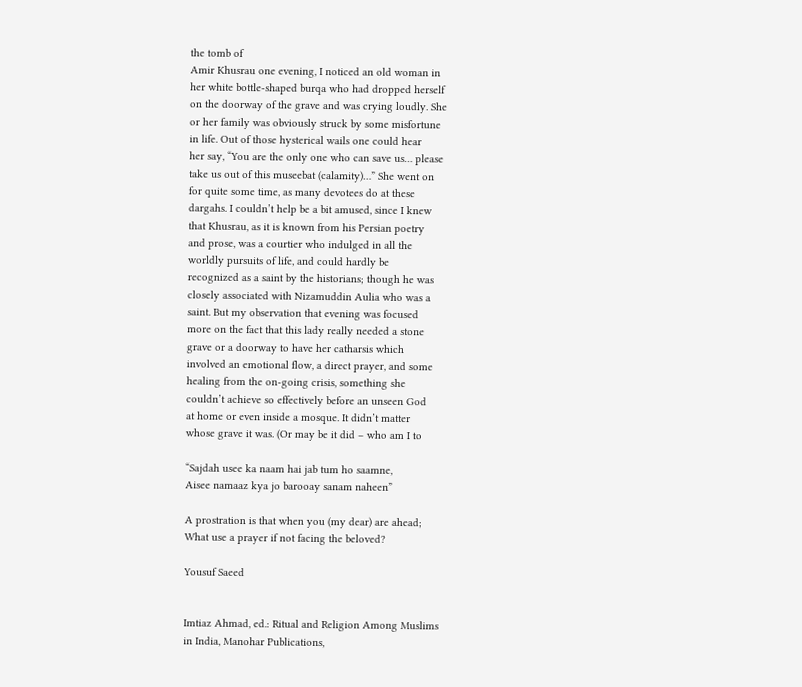the tomb of
Amir Khusrau one evening, I noticed an old woman in
her white bottle-shaped burqa who had dropped herself
on the doorway of the grave and was crying loudly. She
or her family was obviously struck by some misfortune
in life. Out of those hysterical wails one could hear
her say, “You are the only one who can save us… please
take us out of this museebat (calamity)…” She went on
for quite some time, as many devotees do at these
dargahs. I couldn’t help be a bit amused, since I knew
that Khusrau, as it is known from his Persian poetry
and prose, was a courtier who indulged in all the
worldly pursuits of life, and could hardly be
recognized as a saint by the historians; though he was
closely associated with Nizamuddin Aulia who was a
saint. But my observation that evening was focused
more on the fact that this lady really needed a stone
grave or a doorway to have her catharsis which
involved an emotional flow, a direct prayer, and some
healing from the on-going crisis, something she
couldn’t achieve so effectively before an unseen God
at home or even inside a mosque. It didn’t matter
whose grave it was. (Or may be it did – who am I to

“Sajdah usee ka naam hai jab tum ho saamne,
Aisee namaaz kya jo barooay sanam naheen”

A prostration is that when you (my dear) are ahead;
What use a prayer if not facing the beloved?

Yousuf Saeed


Imtiaz Ahmad, ed.: Ritual and Religion Among Muslims
in India, Manohar Publications,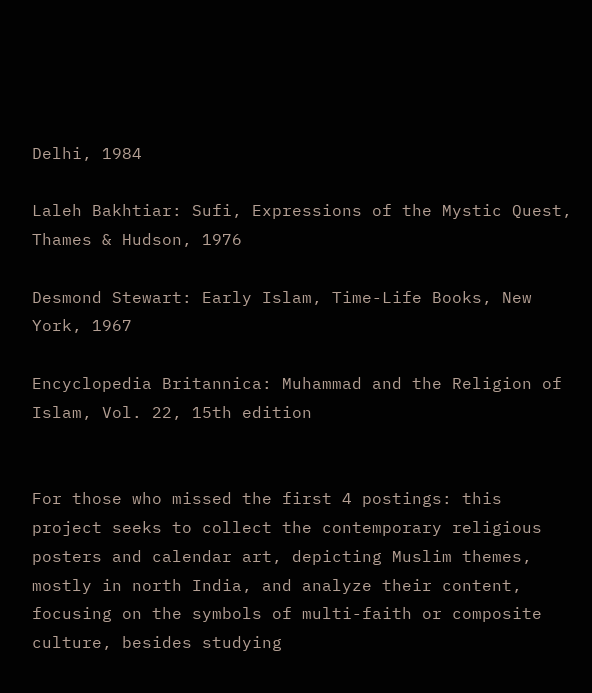Delhi, 1984

Laleh Bakhtiar: Sufi, Expressions of the Mystic Quest,
Thames & Hudson, 1976

Desmond Stewart: Early Islam, Time-Life Books, New
York, 1967

Encyclopedia Britannica: Muhammad and the Religion of
Islam, Vol. 22, 15th edition


For those who missed the first 4 postings: this
project seeks to collect the contemporary religious
posters and calendar art, depicting Muslim themes,
mostly in north India, and analyze their content,
focusing on the symbols of multi-faith or composite
culture, besides studying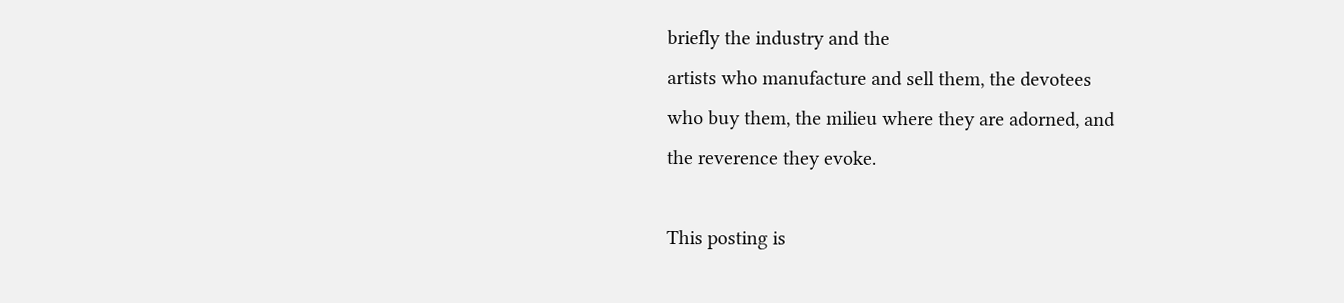briefly the industry and the
artists who manufacture and sell them, the devotees
who buy them, the milieu where they are adorned, and
the reverence they evoke.

This posting is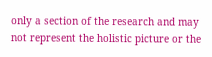only a section of the research and may
not represent the holistic picture or the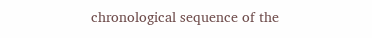chronological sequence of the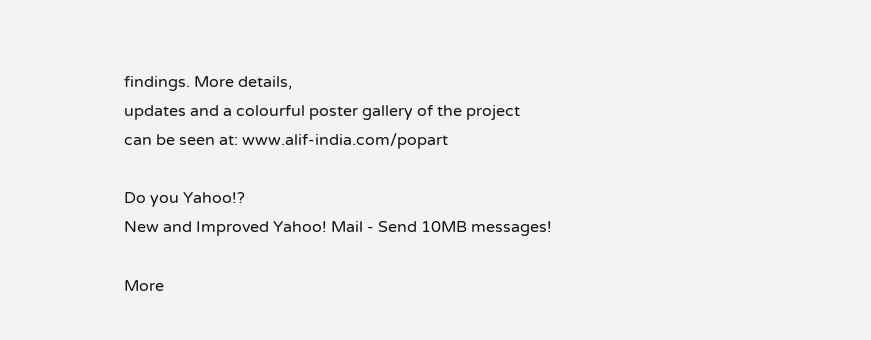findings. More details,
updates and a colourful poster gallery of the project
can be seen at: www.alif-india.com/popart

Do you Yahoo!?
New and Improved Yahoo! Mail - Send 10MB messages!

More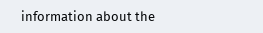information about the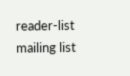reader-list mailing list